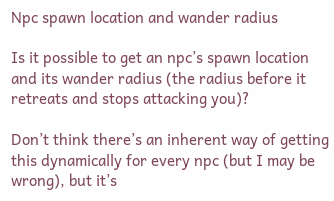Npc spawn location and wander radius

Is it possible to get an npc’s spawn location and its wander radius (the radius before it retreats and stops attacking you)?

Don’t think there’s an inherent way of getting this dynamically for every npc (but I may be wrong), but it’s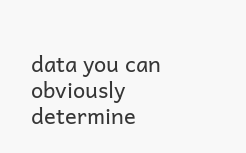data you can obviously determine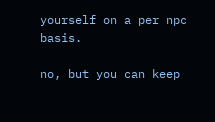yourself on a per npc basis.

no, but you can keep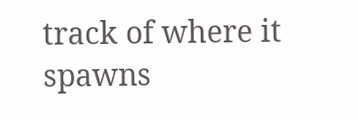track of where it spawns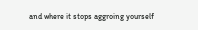and where it stops aggroing yourself